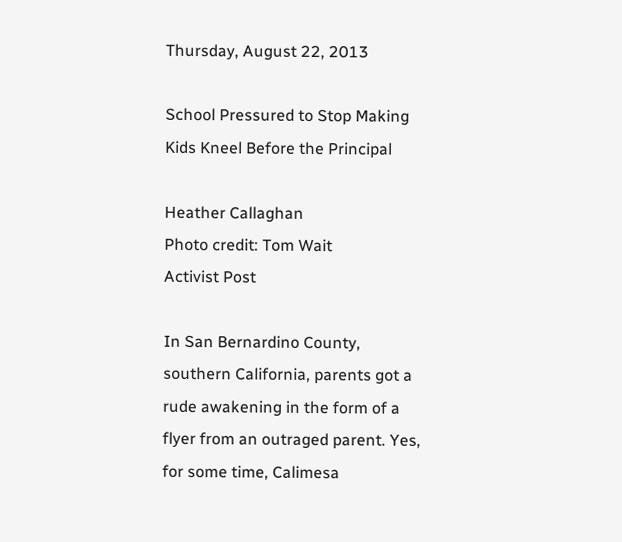Thursday, August 22, 2013

School Pressured to Stop Making Kids Kneel Before the Principal

Heather Callaghan
Photo credit: Tom Wait
Activist Post

In San Bernardino County, southern California, parents got a rude awakening in the form of a flyer from an outraged parent. Yes, for some time, Calimesa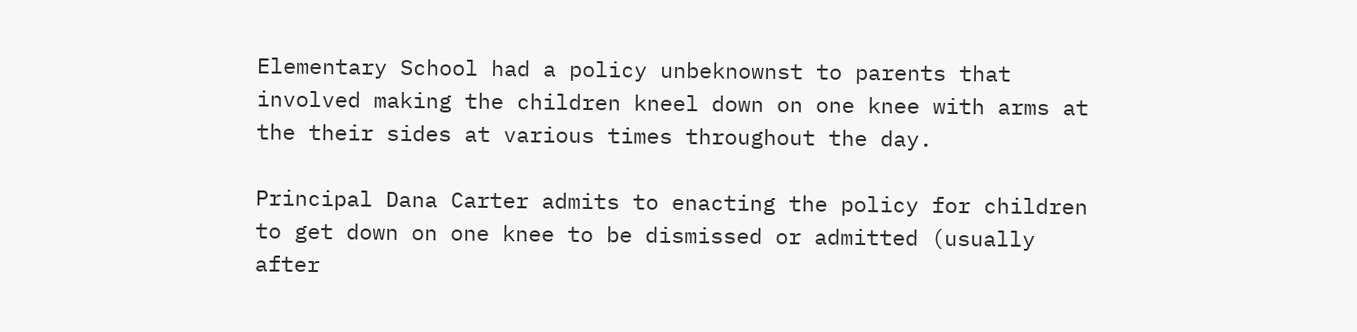Elementary School had a policy unbeknownst to parents that involved making the children kneel down on one knee with arms at the their sides at various times throughout the day.

Principal Dana Carter admits to enacting the policy for children to get down on one knee to be dismissed or admitted (usually after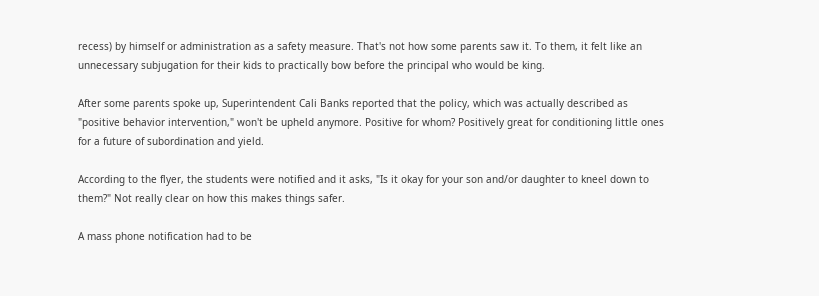recess) by himself or administration as a safety measure. That's not how some parents saw it. To them, it felt like an unnecessary subjugation for their kids to practically bow before the principal who would be king.

After some parents spoke up, Superintendent Cali Banks reported that the policy, which was actually described as "positive behavior intervention," won't be upheld anymore. Positive for whom? Positively great for conditioning little ones for a future of subordination and yield.

According to the flyer, the students were notified and it asks, "Is it okay for your son and/or daughter to kneel down to them?" Not really clear on how this makes things safer.

A mass phone notification had to be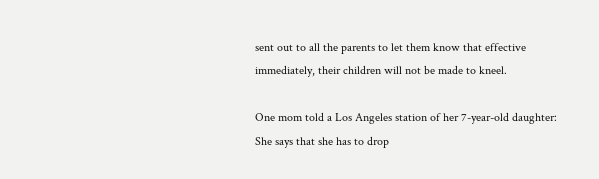sent out to all the parents to let them know that effective immediately, their children will not be made to kneel.

One mom told a Los Angeles station of her 7-year-old daughter:
She says that she has to drop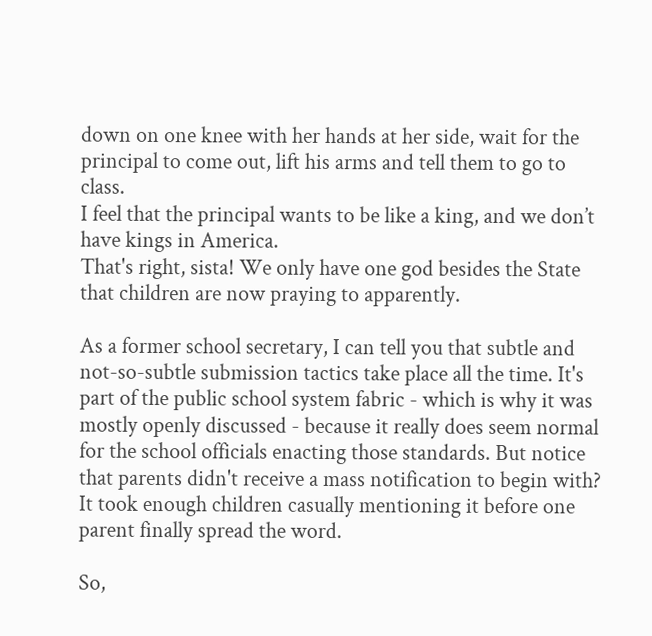down on one knee with her hands at her side, wait for the principal to come out, lift his arms and tell them to go to class.
I feel that the principal wants to be like a king, and we don’t have kings in America.
That's right, sista! We only have one god besides the State that children are now praying to apparently.

As a former school secretary, I can tell you that subtle and not-so-subtle submission tactics take place all the time. It's part of the public school system fabric - which is why it was mostly openly discussed - because it really does seem normal for the school officials enacting those standards. But notice that parents didn't receive a mass notification to begin with? It took enough children casually mentioning it before one parent finally spread the word.

So,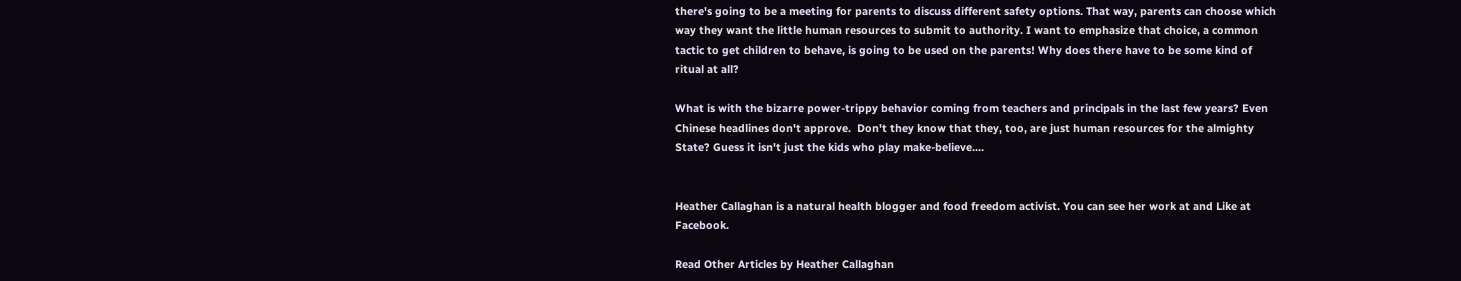there's going to be a meeting for parents to discuss different safety options. That way, parents can choose which way they want the little human resources to submit to authority. I want to emphasize that choice, a common tactic to get children to behave, is going to be used on the parents! Why does there have to be some kind of ritual at all?

What is with the bizarre power-trippy behavior coming from teachers and principals in the last few years? Even Chinese headlines don't approve.  Don't they know that they, too, are just human resources for the almighty State? Guess it isn't just the kids who play make-believe....


Heather Callaghan is a natural health blogger and food freedom activist. You can see her work at and Like at Facebook.

Read Other Articles by Heather Callaghan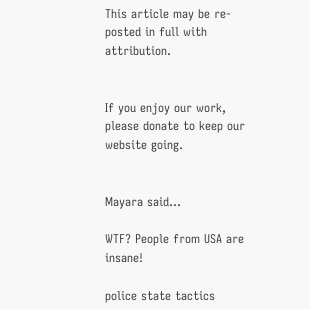This article may be re-posted in full with attribution.


If you enjoy our work, please donate to keep our website going.


Mayara said...

WTF? People from USA are insane!

police state tactics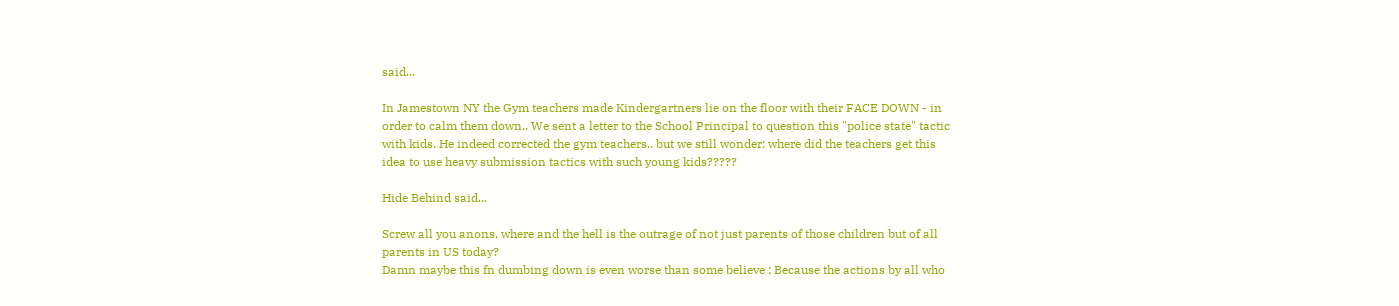said...

In Jamestown NY the Gym teachers made Kindergartners lie on the floor with their FACE DOWN - in order to calm them down.. We sent a letter to the School Principal to question this "police state" tactic with kids. He indeed corrected the gym teachers.. but we still wonder: where did the teachers get this idea to use heavy submission tactics with such young kids?????

Hide Behind said...

Screw all you anons, where and the hell is the outrage of not just parents of those children but of all parents in US today?
Damn maybe this fn dumbing down is even worse than some believe ; Because the actions by all who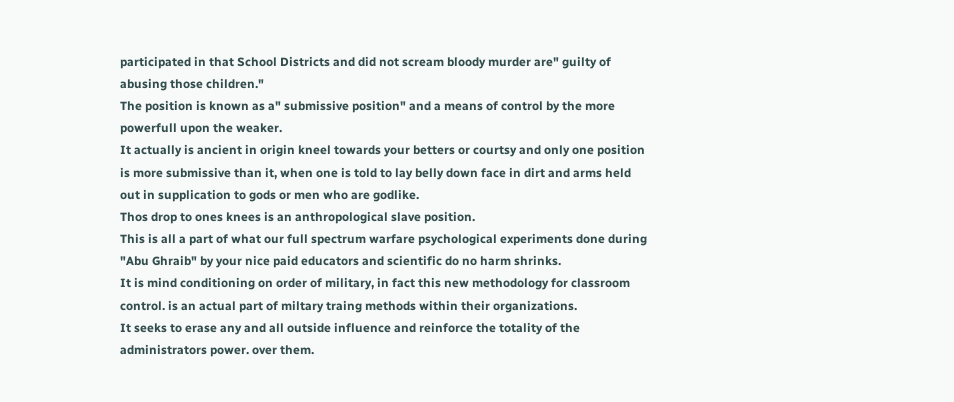participated in that School Districts and did not scream bloody murder are" guilty of abusing those children."
The position is known as a" submissive position" and a means of control by the more powerfull upon the weaker.
It actually is ancient in origin kneel towards your betters or courtsy and only one position is more submissive than it, when one is told to lay belly down face in dirt and arms held out in supplication to gods or men who are godlike.
Thos drop to ones knees is an anthropological slave position.
This is all a part of what our full spectrum warfare psychological experiments done during "Abu Ghraib" by your nice paid educators and scientific do no harm shrinks.
It is mind conditioning on order of military, in fact this new methodology for classroom control. is an actual part of miltary traing methods within their organizations.
It seeks to erase any and all outside influence and reinforce the totality of the administrators power. over them.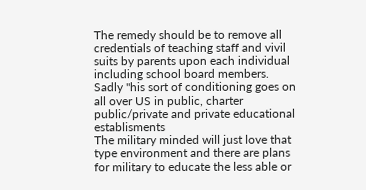The remedy should be to remove all credentials of teaching staff and vivil suits by parents upon each individual including school board members.
Sadly "his sort of conditioning goes on all over US in public, charter public/private and private educational establisments
The military minded will just love that type environment and there are plans for military to educate the less able or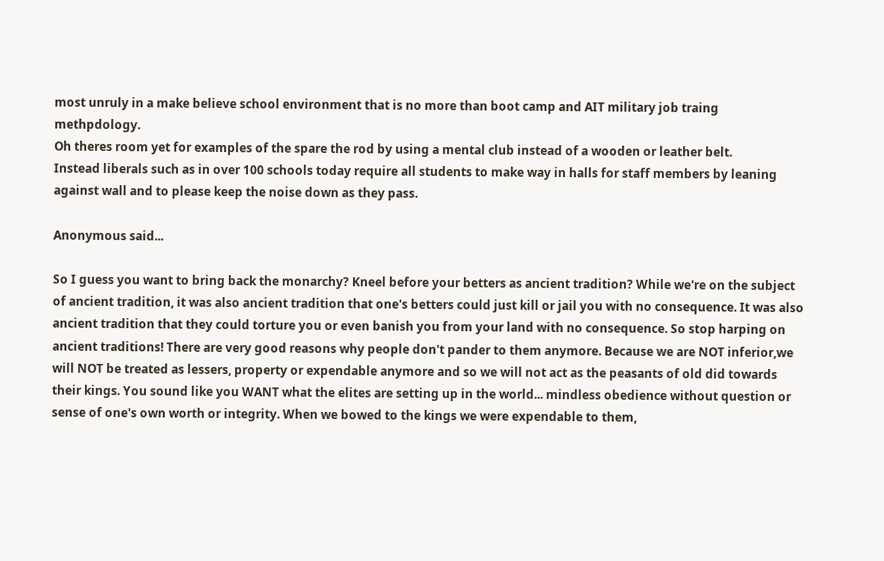most unruly in a make believe school environment that is no more than boot camp and AIT military job traing methpdology.
Oh theres room yet for examples of the spare the rod by using a mental club instead of a wooden or leather belt.
Instead liberals such as in over 100 schools today require all students to make way in halls for staff members by leaning against wall and to please keep the noise down as they pass.

Anonymous said...

So I guess you want to bring back the monarchy? Kneel before your betters as ancient tradition? While we're on the subject of ancient tradition, it was also ancient tradition that one's betters could just kill or jail you with no consequence. It was also ancient tradition that they could torture you or even banish you from your land with no consequence. So stop harping on ancient traditions! There are very good reasons why people don't pander to them anymore. Because we are NOT inferior,we will NOT be treated as lessers, property or expendable anymore and so we will not act as the peasants of old did towards their kings. You sound like you WANT what the elites are setting up in the world... mindless obedience without question or sense of one's own worth or integrity. When we bowed to the kings we were expendable to them,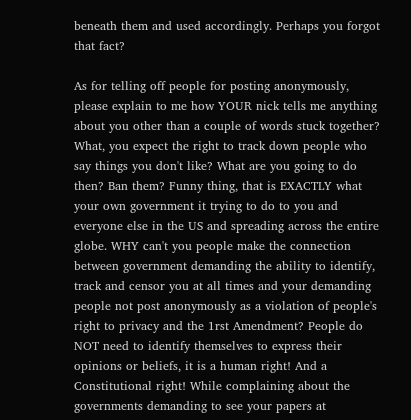beneath them and used accordingly. Perhaps you forgot that fact?

As for telling off people for posting anonymously, please explain to me how YOUR nick tells me anything about you other than a couple of words stuck together? What, you expect the right to track down people who say things you don't like? What are you going to do then? Ban them? Funny thing, that is EXACTLY what your own government it trying to do to you and everyone else in the US and spreading across the entire globe. WHY can't you people make the connection between government demanding the ability to identify, track and censor you at all times and your demanding people not post anonymously as a violation of people's right to privacy and the 1rst Amendment? People do NOT need to identify themselves to express their opinions or beliefs, it is a human right! And a Constitutional right! While complaining about the governments demanding to see your papers at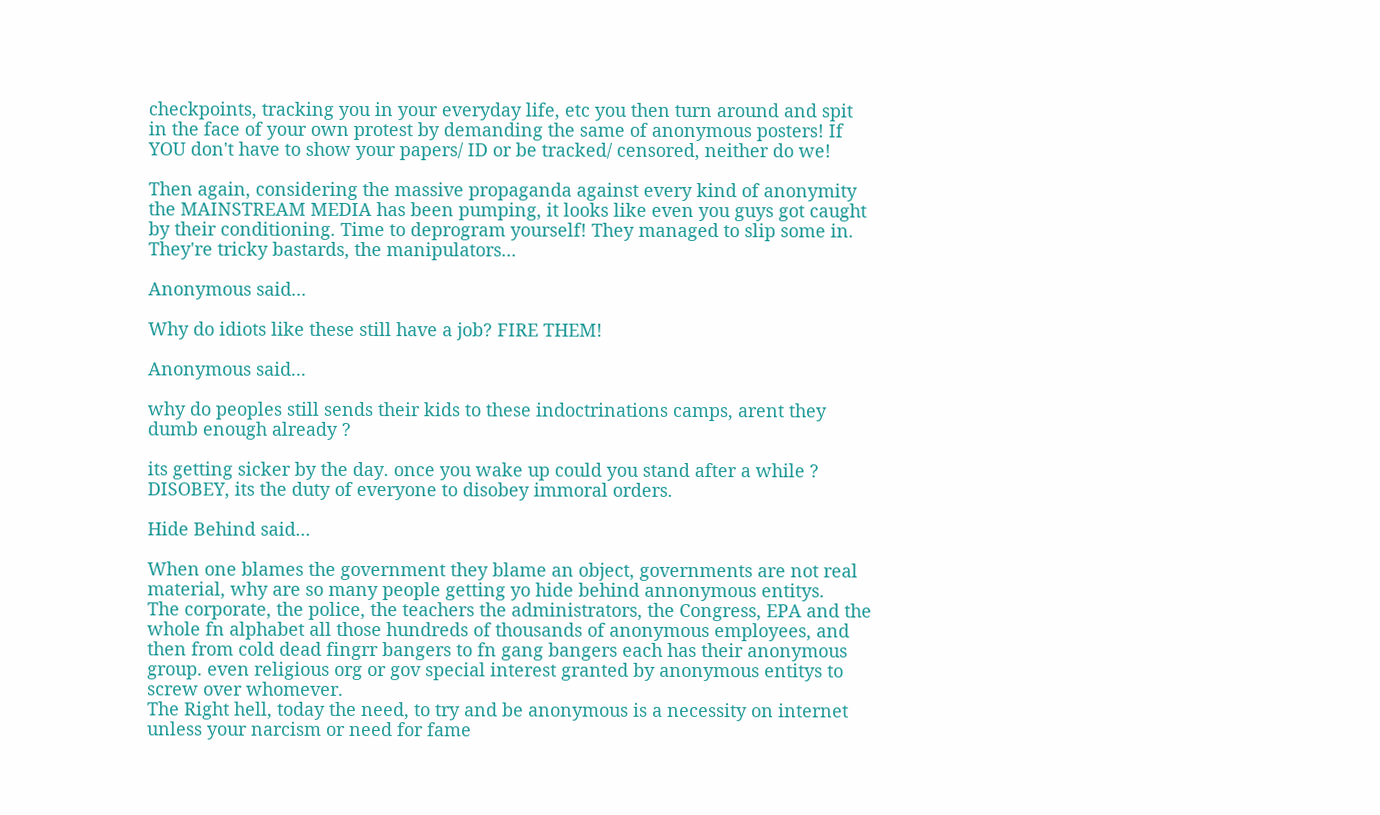checkpoints, tracking you in your everyday life, etc you then turn around and spit in the face of your own protest by demanding the same of anonymous posters! If YOU don't have to show your papers/ ID or be tracked/ censored, neither do we!

Then again, considering the massive propaganda against every kind of anonymity the MAINSTREAM MEDIA has been pumping, it looks like even you guys got caught by their conditioning. Time to deprogram yourself! They managed to slip some in. They're tricky bastards, the manipulators...

Anonymous said...

Why do idiots like these still have a job? FIRE THEM!

Anonymous said...

why do peoples still sends their kids to these indoctrinations camps, arent they dumb enough already ?

its getting sicker by the day. once you wake up could you stand after a while ?
DISOBEY, its the duty of everyone to disobey immoral orders.

Hide Behind said...

When one blames the government they blame an object, governments are not real material, why are so many people getting yo hide behind annonymous entitys.
The corporate, the police, the teachers the administrators, the Congress, EPA and the whole fn alphabet all those hundreds of thousands of anonymous employees, and then from cold dead fingrr bangers to fn gang bangers each has their anonymous group. even religious org or gov special interest granted by anonymous entitys to screw over whomever.
The Right hell, today the need, to try and be anonymous is a necessity on internet unless your narcism or need for fame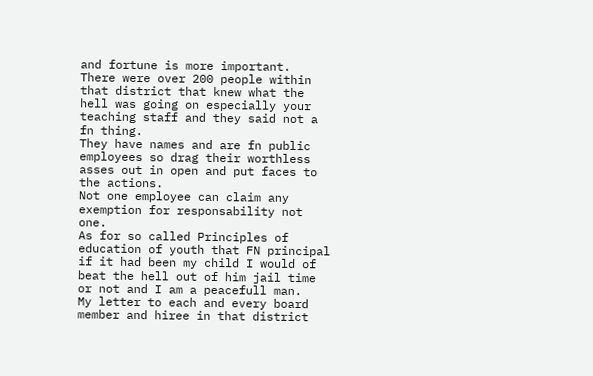and fortune is more important.
There were over 200 people within that district that knew what the hell was going on especially your teaching staff and they said not a fn thing.
They have names and are fn public employees so drag their worthless asses out in open and put faces to the actions.
Not one employee can claim any exemption for responsability not one.
As for so called Principles of education of youth that FN principal if it had been my child I would of beat the hell out of him jail time or not and I am a peacefull man.
My letter to each and every board member and hiree in that district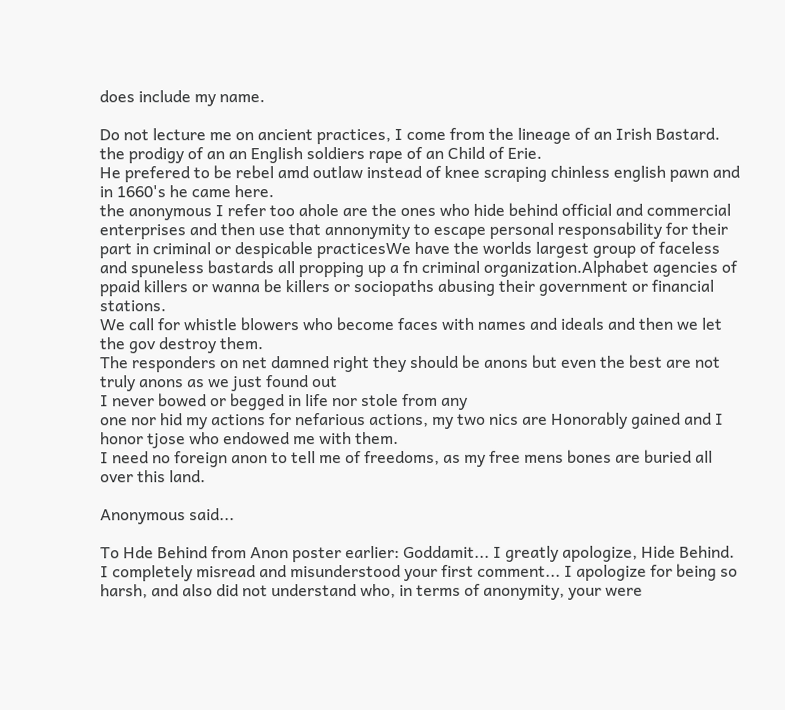does include my name.

Do not lecture me on ancient practices, I come from the lineage of an Irish Bastard. the prodigy of an an English soldiers rape of an Child of Erie.
He prefered to be rebel amd outlaw instead of knee scraping chinless english pawn and in 1660's he came here.
the anonymous I refer too ahole are the ones who hide behind official and commercial enterprises and then use that annonymity to escape personal responsability for their part in criminal or despicable practicesWe have the worlds largest group of faceless and spuneless bastards all propping up a fn criminal organization.Alphabet agencies of ppaid killers or wanna be killers or sociopaths abusing their government or financial stations.
We call for whistle blowers who become faces with names and ideals and then we let the gov destroy them.
The responders on net damned right they should be anons but even the best are not truly anons as we just found out
I never bowed or begged in life nor stole from any
one nor hid my actions for nefarious actions, my two nics are Honorably gained and I honor tjose who endowed me with them.
I need no foreign anon to tell me of freedoms, as my free mens bones are buried all over this land.

Anonymous said...

To Hde Behind from Anon poster earlier: Goddamit... I greatly apologize, Hide Behind. I completely misread and misunderstood your first comment... I apologize for being so harsh, and also did not understand who, in terms of anonymity, your were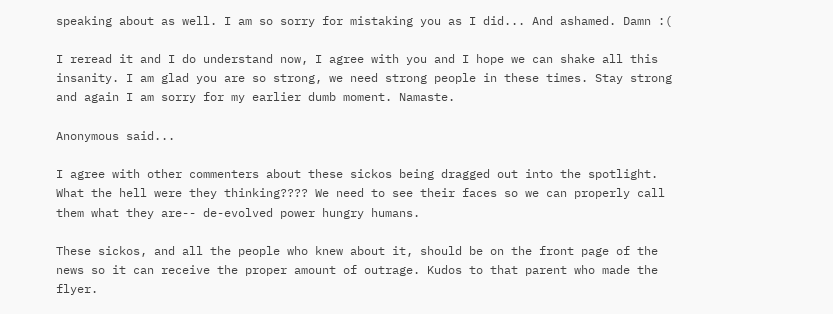speaking about as well. I am so sorry for mistaking you as I did... And ashamed. Damn :(

I reread it and I do understand now, I agree with you and I hope we can shake all this insanity. I am glad you are so strong, we need strong people in these times. Stay strong and again I am sorry for my earlier dumb moment. Namaste.

Anonymous said...

I agree with other commenters about these sickos being dragged out into the spotlight. What the hell were they thinking???? We need to see their faces so we can properly call them what they are-- de-evolved power hungry humans.

These sickos, and all the people who knew about it, should be on the front page of the news so it can receive the proper amount of outrage. Kudos to that parent who made the flyer.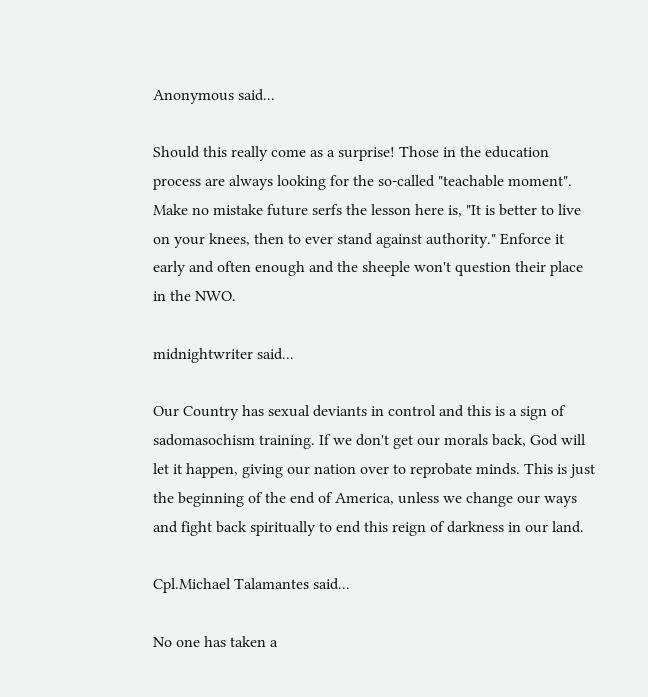Anonymous said...

Should this really come as a surprise! Those in the education process are always looking for the so-called "teachable moment". Make no mistake future serfs the lesson here is, "It is better to live on your knees, then to ever stand against authority." Enforce it early and often enough and the sheeple won't question their place in the NWO.

midnightwriter said...

Our Country has sexual deviants in control and this is a sign of sadomasochism training. If we don't get our morals back, God will let it happen, giving our nation over to reprobate minds. This is just the beginning of the end of America, unless we change our ways and fight back spiritually to end this reign of darkness in our land.

Cpl.Michael Talamantes said...

No one has taken a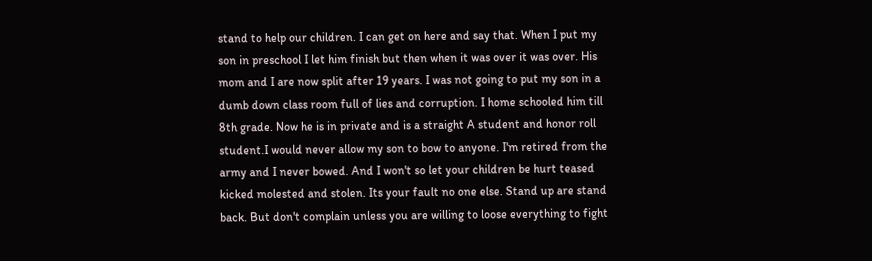stand to help our children. I can get on here and say that. When I put my son in preschool I let him finish but then when it was over it was over. His mom and I are now split after 19 years. I was not going to put my son in a dumb down class room full of lies and corruption. I home schooled him till 8th grade. Now he is in private and is a straight A student and honor roll student.I would never allow my son to bow to anyone. I'm retired from the army and I never bowed. And I won't so let your children be hurt teased kicked molested and stolen. Its your fault no one else. Stand up are stand back. But don't complain unless you are willing to loose everything to fight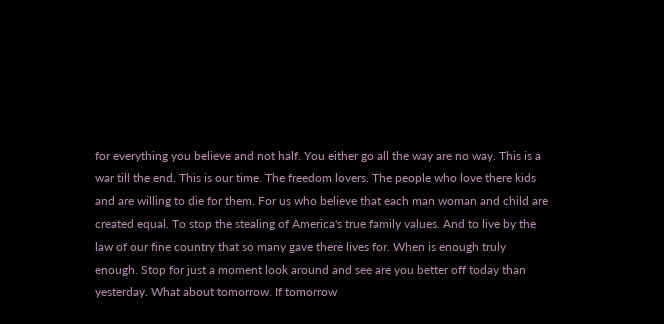for everything you believe and not half. You either go all the way are no way. This is a war till the end. This is our time. The freedom lovers. The people who love there kids and are willing to die for them. For us who believe that each man woman and child are created equal. To stop the stealing of America's true family values. And to live by the law of our fine country that so many gave there lives for. When is enough truly enough. Stop for just a moment look around and see are you better off today than yesterday. What about tomorrow. If tomorrow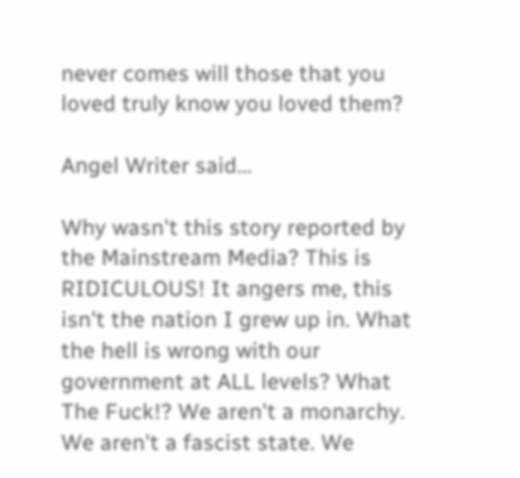never comes will those that you loved truly know you loved them?

Angel Writer said...

Why wasn't this story reported by the Mainstream Media? This is RIDICULOUS! It angers me, this isn't the nation I grew up in. What the hell is wrong with our government at ALL levels? What The Fuck!? We aren't a monarchy. We aren't a fascist state. We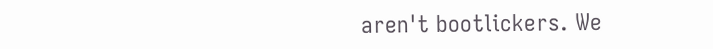aren't bootlickers. We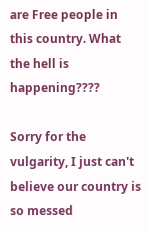are Free people in this country. What the hell is happening????

Sorry for the vulgarity, I just can't believe our country is so messed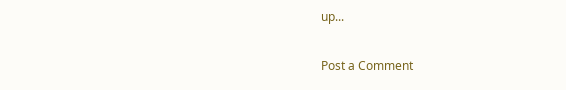up...

Post a Comment